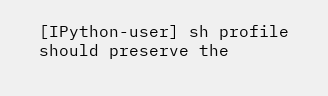[IPython-user] sh profile should preserve the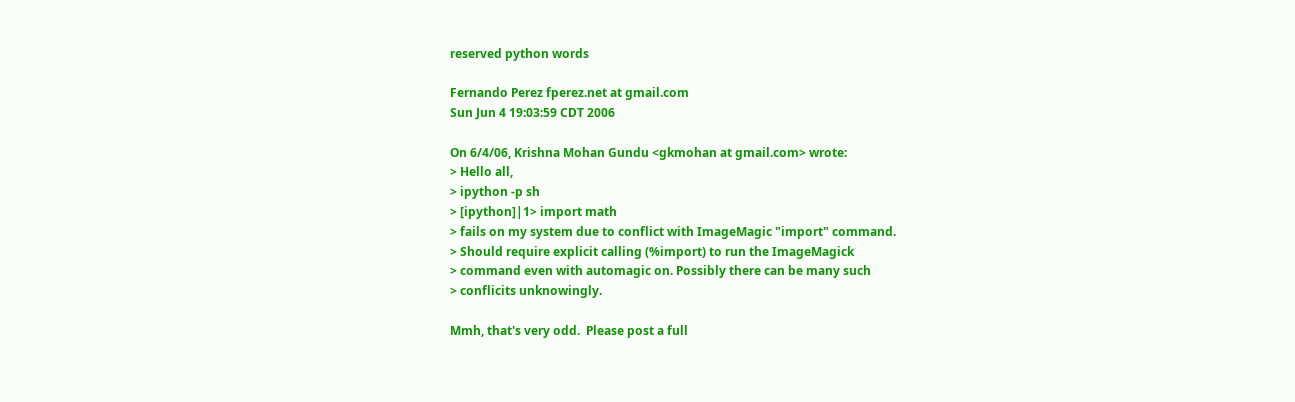reserved python words

Fernando Perez fperez.net at gmail.com
Sun Jun 4 19:03:59 CDT 2006

On 6/4/06, Krishna Mohan Gundu <gkmohan at gmail.com> wrote:
> Hello all,
> ipython -p sh
> [ipython]|1> import math
> fails on my system due to conflict with ImageMagic "import" command.
> Should require explicit calling (%import) to run the ImageMagick
> command even with automagic on. Possibly there can be many such
> conflicits unknowingly.

Mmh, that's very odd.  Please post a full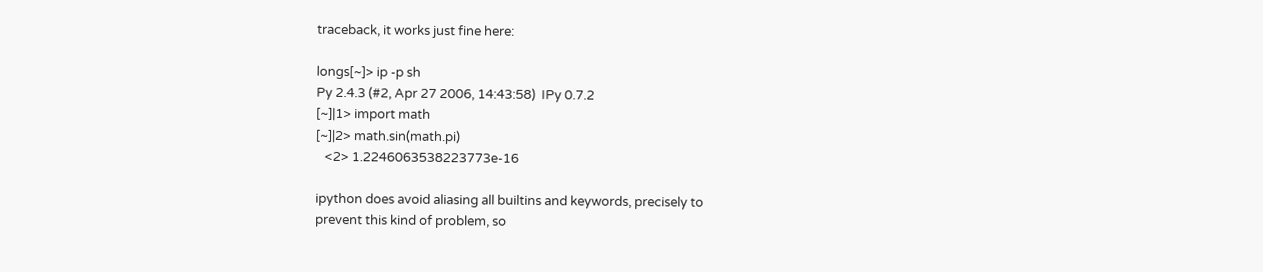traceback, it works just fine here:

longs[~]> ip -p sh
Py 2.4.3 (#2, Apr 27 2006, 14:43:58)  IPy 0.7.2
[~]|1> import math
[~]|2> math.sin(math.pi)
   <2> 1.2246063538223773e-16

ipython does avoid aliasing all builtins and keywords, precisely to
prevent this kind of problem, so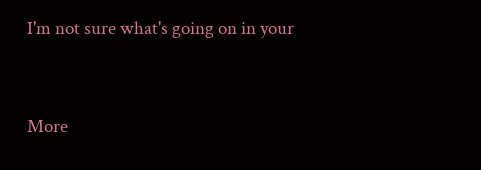I'm not sure what's going on in your



More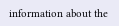information about the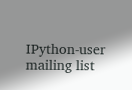IPython-user mailing list